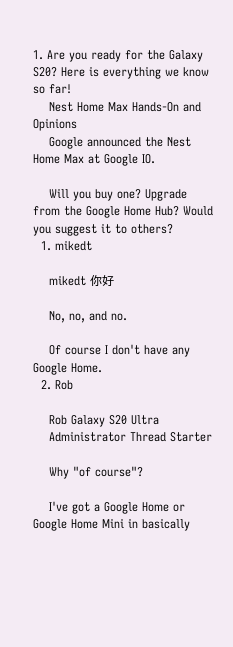1. Are you ready for the Galaxy S20? Here is everything we know so far!
    Nest Home Max Hands-On and Opinions
    Google announced the Nest Home Max at Google IO.

    Will you buy one? Upgrade from the Google Home Hub? Would you suggest it to others?
  1. mikedt

    mikedt 你好

    No, no, and no.

    Of course I don't have any Google Home.
  2. Rob

    Rob Galaxy S20 Ultra
    Administrator Thread Starter

    Why "of course"?

    I've got a Google Home or Google Home Mini in basically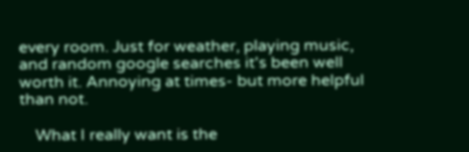every room. Just for weather, playing music, and random google searches it's been well worth it. Annoying at times- but more helpful than not.

    What I really want is the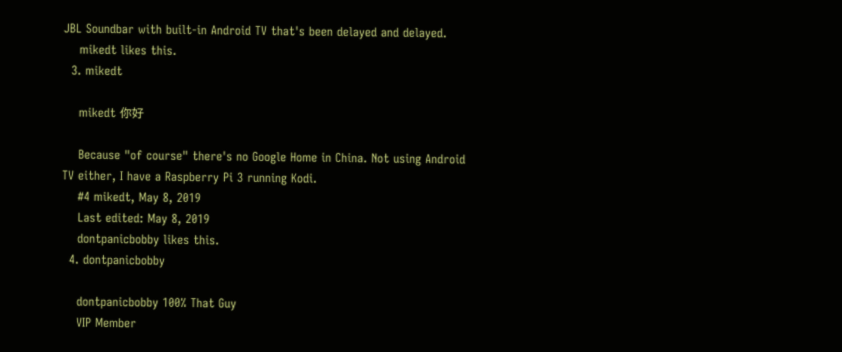JBL Soundbar with built-in Android TV that's been delayed and delayed.
    mikedt likes this.
  3. mikedt

    mikedt 你好

    Because "of course" there's no Google Home in China. Not using Android TV either, I have a Raspberry Pi 3 running Kodi.
    #4 mikedt, May 8, 2019
    Last edited: May 8, 2019
    dontpanicbobby likes this.
  4. dontpanicbobby

    dontpanicbobby 100% That Guy
    VIP Member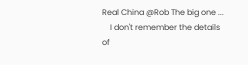Real China @Rob The big one ...
    I don't remember the details of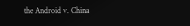the Android v. China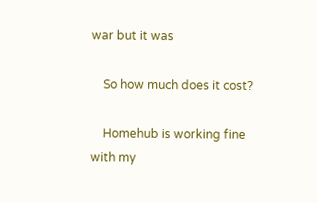war but it was

    So how much does it cost?

    Homehub is working fine with my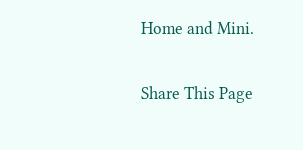Home and Mini.

Share This Page